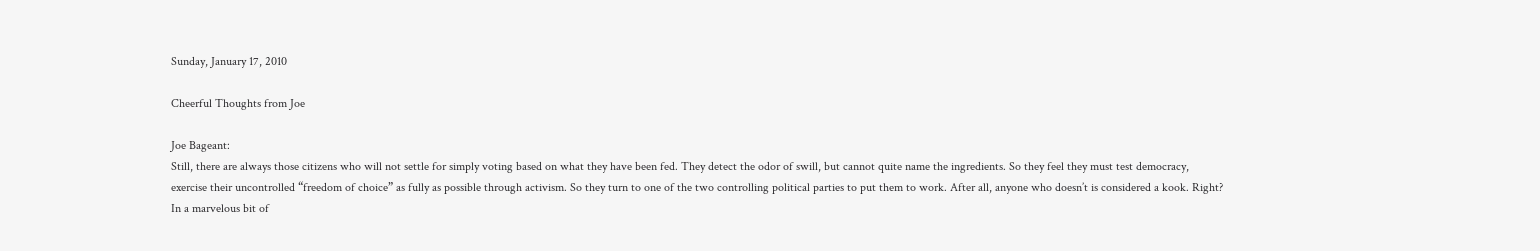Sunday, January 17, 2010

Cheerful Thoughts from Joe

Joe Bageant:
Still, there are always those citizens who will not settle for simply voting based on what they have been fed. They detect the odor of swill, but cannot quite name the ingredients. So they feel they must test democracy, exercise their uncontrolled “freedom of choice” as fully as possible through activism. So they turn to one of the two controlling political parties to put them to work. After all, anyone who doesn’t is considered a kook. Right?
In a marvelous bit of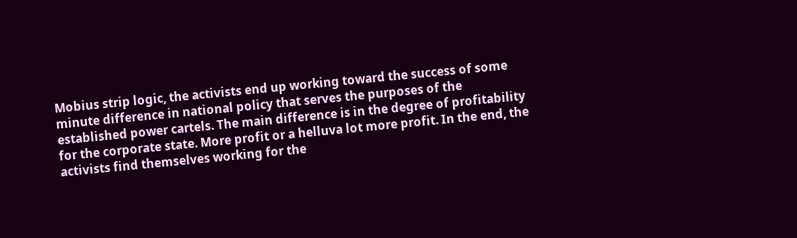Mobius strip logic, the activists end up working toward the success of some minute difference in national policy that serves the purposes of the established power cartels. The main difference is in the degree of profitability for the corporate state. More profit or a helluva lot more profit. In the end, the activists find themselves working for the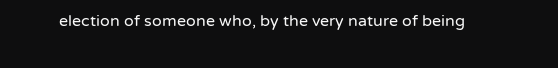election of someone who, by the very nature of being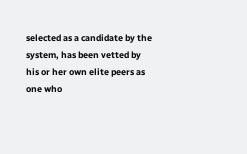selected as a candidate by the system, has been vetted by his or her own elite peers as one who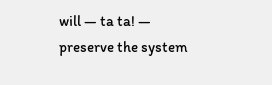will — ta ta! — preserve the system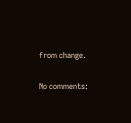from change.

No comments: